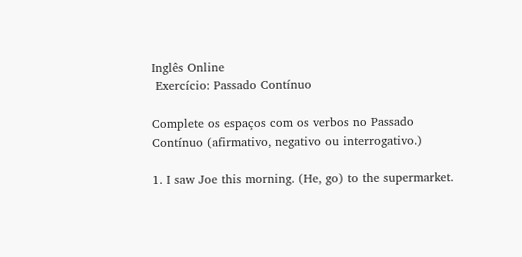Inglês Online
 Exercício: Passado Contínuo

Complete os espaços com os verbos no Passado Contínuo (afirmativo, negativo ou interrogativo.)

1. I saw Joe this morning. (He, go) to the supermarket.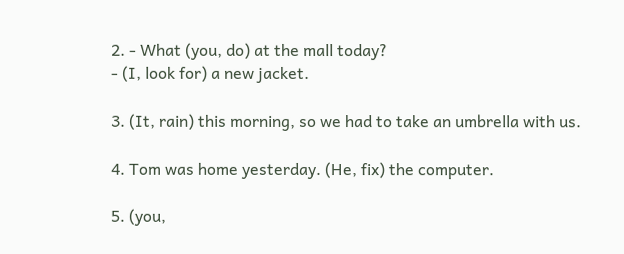2. - What (you, do) at the mall today?
- (I, look for) a new jacket.

3. (It, rain) this morning, so we had to take an umbrella with us.

4. Tom was home yesterday. (He, fix) the computer.

5. (you,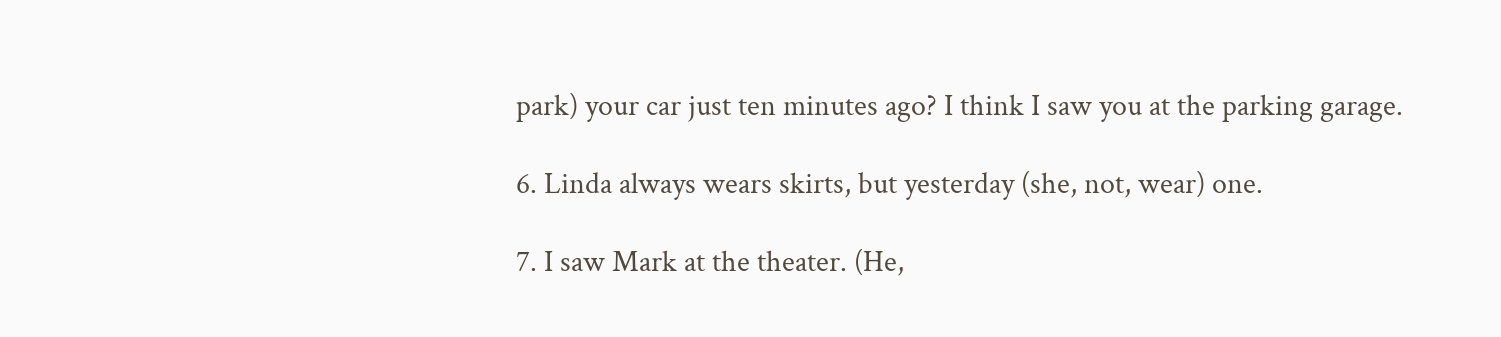park) your car just ten minutes ago? I think I saw you at the parking garage.

6. Linda always wears skirts, but yesterday (she, not, wear) one.

7. I saw Mark at the theater. (He,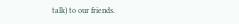talk) to our friends.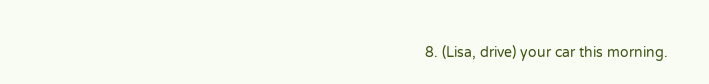8. (Lisa, drive) your car this morning.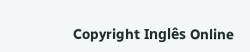Copyright Inglês Online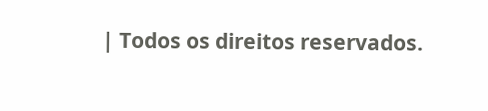| Todos os direitos reservados.